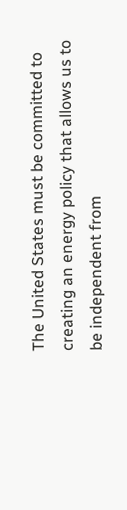The United States must be committed to creating an energy policy that allows us to be independent from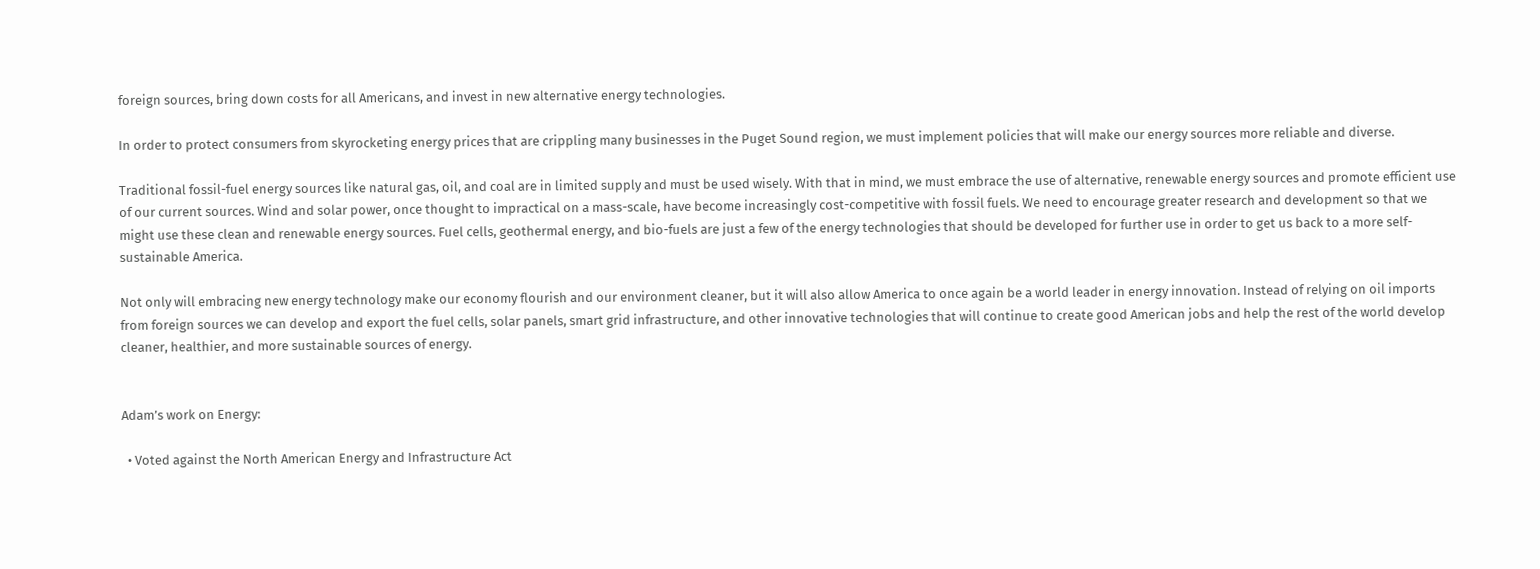foreign sources, bring down costs for all Americans, and invest in new alternative energy technologies.

In order to protect consumers from skyrocketing energy prices that are crippling many businesses in the Puget Sound region, we must implement policies that will make our energy sources more reliable and diverse.

Traditional fossil-fuel energy sources like natural gas, oil, and coal are in limited supply and must be used wisely. With that in mind, we must embrace the use of alternative, renewable energy sources and promote efficient use of our current sources. Wind and solar power, once thought to impractical on a mass-scale, have become increasingly cost-competitive with fossil fuels. We need to encourage greater research and development so that we might use these clean and renewable energy sources. Fuel cells, geothermal energy, and bio-fuels are just a few of the energy technologies that should be developed for further use in order to get us back to a more self-sustainable America.

Not only will embracing new energy technology make our economy flourish and our environment cleaner, but it will also allow America to once again be a world leader in energy innovation. Instead of relying on oil imports from foreign sources we can develop and export the fuel cells, solar panels, smart grid infrastructure, and other innovative technologies that will continue to create good American jobs and help the rest of the world develop cleaner, healthier, and more sustainable sources of energy.


Adam’s work on Energy:

  • Voted against the North American Energy and Infrastructure Act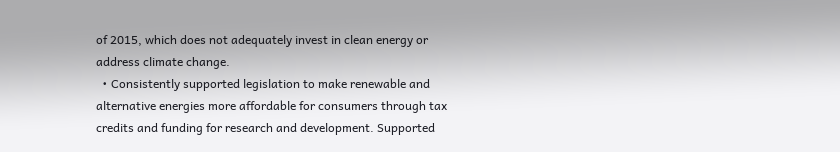of 2015, which does not adequately invest in clean energy or address climate change.
  • Consistently supported legislation to make renewable and alternative energies more affordable for consumers through tax credits and funding for research and development. Supported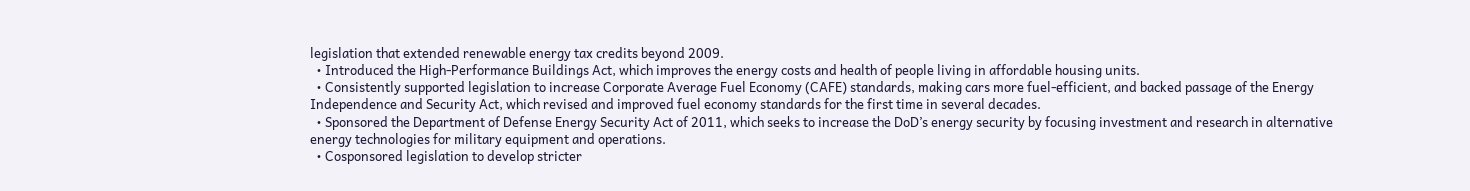legislation that extended renewable energy tax credits beyond 2009.
  • Introduced the High-Performance Buildings Act, which improves the energy costs and health of people living in affordable housing units.
  • Consistently supported legislation to increase Corporate Average Fuel Economy (CAFE) standards, making cars more fuel-efficient, and backed passage of the Energy Independence and Security Act, which revised and improved fuel economy standards for the first time in several decades.
  • Sponsored the Department of Defense Energy Security Act of 2011, which seeks to increase the DoD’s energy security by focusing investment and research in alternative energy technologies for military equipment and operations.
  • Cosponsored legislation to develop stricter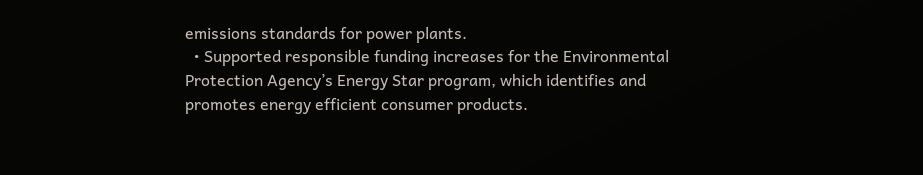emissions standards for power plants.
  • Supported responsible funding increases for the Environmental Protection Agency’s Energy Star program, which identifies and promotes energy efficient consumer products.